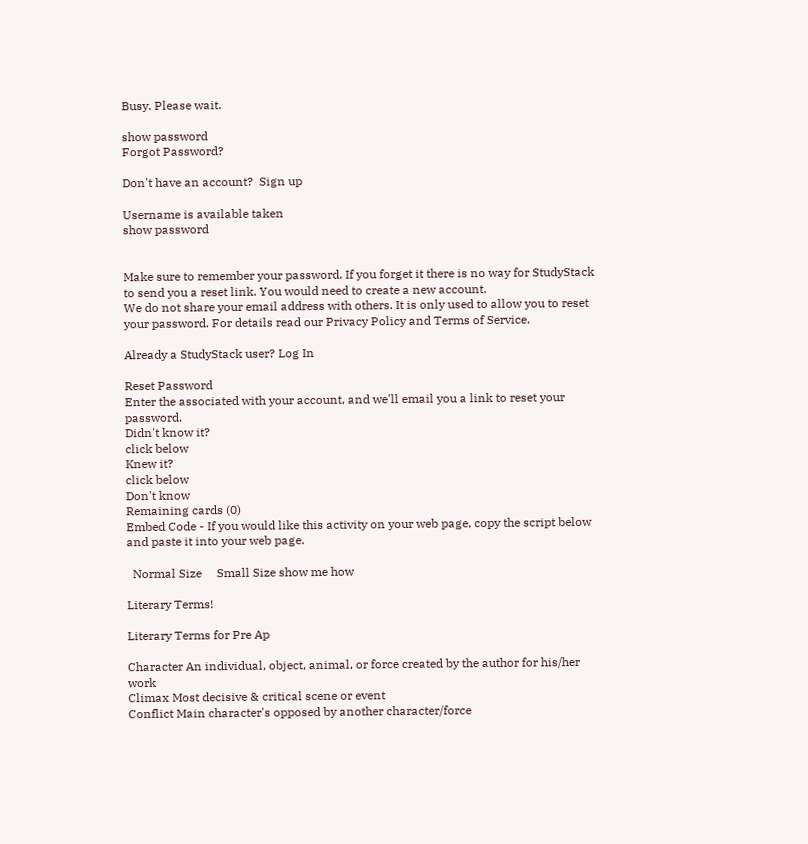Busy. Please wait.

show password
Forgot Password?

Don't have an account?  Sign up

Username is available taken
show password


Make sure to remember your password. If you forget it there is no way for StudyStack to send you a reset link. You would need to create a new account.
We do not share your email address with others. It is only used to allow you to reset your password. For details read our Privacy Policy and Terms of Service.

Already a StudyStack user? Log In

Reset Password
Enter the associated with your account, and we'll email you a link to reset your password.
Didn't know it?
click below
Knew it?
click below
Don't know
Remaining cards (0)
Embed Code - If you would like this activity on your web page, copy the script below and paste it into your web page.

  Normal Size     Small Size show me how

Literary Terms!

Literary Terms for Pre Ap

Character An individual, object, animal, or force created by the author for his/her work
Climax Most decisive & critical scene or event
Conflict Main character's opposed by another character/force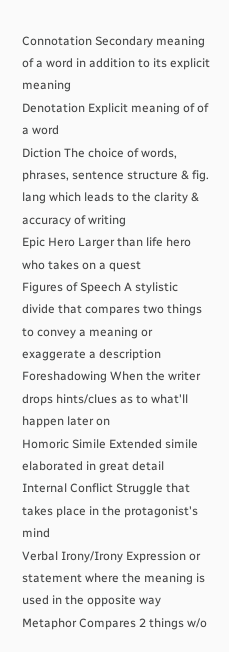Connotation Secondary meaning of a word in addition to its explicit meaning
Denotation Explicit meaning of of a word
Diction The choice of words, phrases, sentence structure & fig. lang which leads to the clarity & accuracy of writing
Epic Hero Larger than life hero who takes on a quest
Figures of Speech A stylistic divide that compares two things to convey a meaning or exaggerate a description
Foreshadowing When the writer drops hints/clues as to what'll happen later on
Homoric Simile Extended simile elaborated in great detail
Internal Conflict Struggle that takes place in the protagonist's mind
Verbal Irony/Irony Expression or statement where the meaning is used in the opposite way
Metaphor Compares 2 things w/o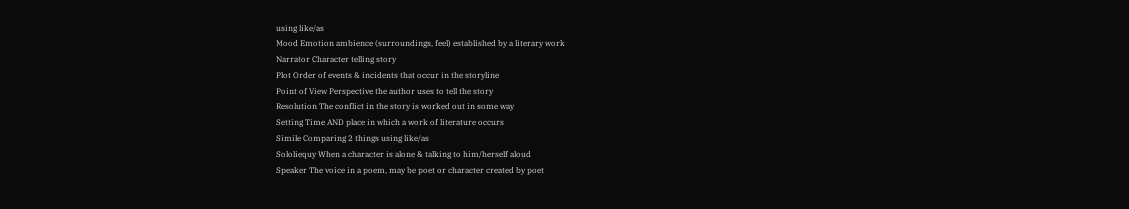using like/as
Mood Emotion ambience (surroundings, feel) established by a literary work
Narrator Character telling story
Plot Order of events & incidents that occur in the storyline
Point of View Perspective the author uses to tell the story
Resolution The conflict in the story is worked out in some way
Setting Time AND place in which a work of literature occurs
Simile Comparing 2 things using like/as
Sololiequy When a character is alone & talking to him/herself aloud
Speaker The voice in a poem, may be poet or character created by poet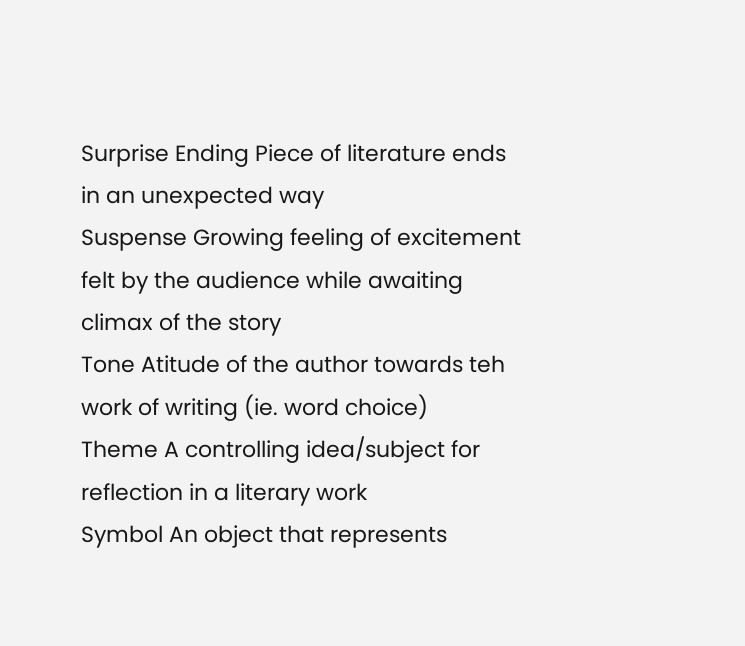Surprise Ending Piece of literature ends in an unexpected way
Suspense Growing feeling of excitement felt by the audience while awaiting climax of the story
Tone Atitude of the author towards teh work of writing (ie. word choice)
Theme A controlling idea/subject for reflection in a literary work
Symbol An object that represents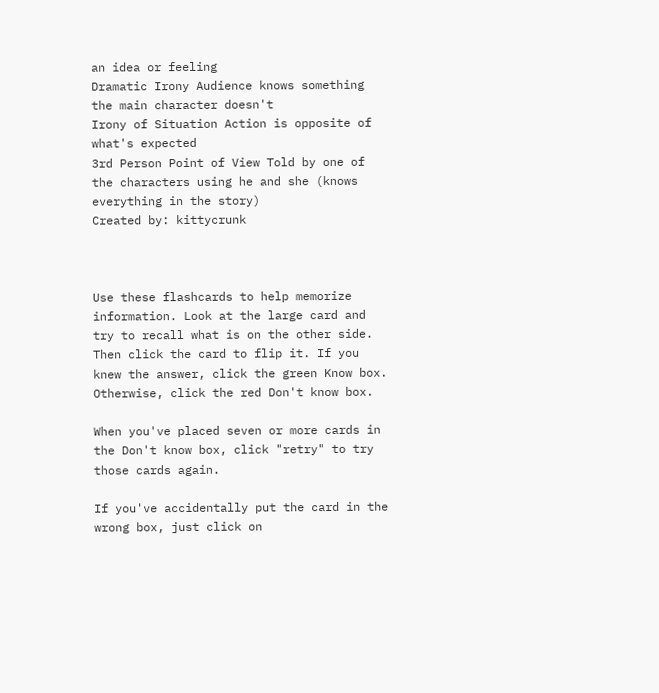an idea or feeling
Dramatic Irony Audience knows something the main character doesn't
Irony of Situation Action is opposite of what's expected
3rd Person Point of View Told by one of the characters using he and she (knows everything in the story)
Created by: kittycrunk



Use these flashcards to help memorize information. Look at the large card and try to recall what is on the other side. Then click the card to flip it. If you knew the answer, click the green Know box. Otherwise, click the red Don't know box.

When you've placed seven or more cards in the Don't know box, click "retry" to try those cards again.

If you've accidentally put the card in the wrong box, just click on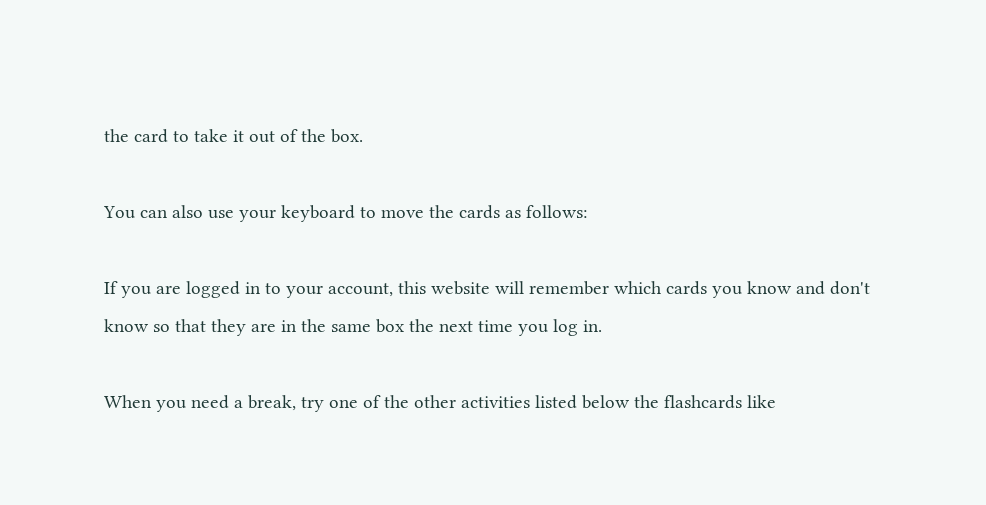the card to take it out of the box.

You can also use your keyboard to move the cards as follows:

If you are logged in to your account, this website will remember which cards you know and don't know so that they are in the same box the next time you log in.

When you need a break, try one of the other activities listed below the flashcards like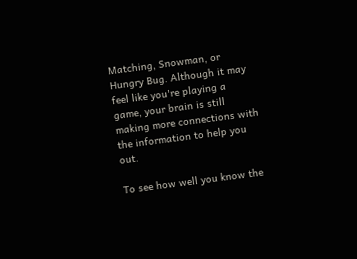Matching, Snowman, or Hungry Bug. Although it may feel like you're playing a game, your brain is still making more connections with the information to help you out.

To see how well you know the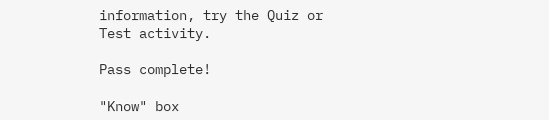information, try the Quiz or Test activity.

Pass complete!

"Know" box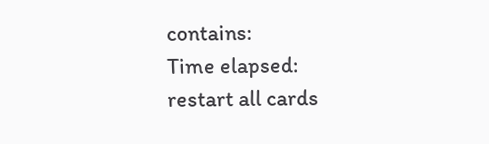contains:
Time elapsed:
restart all cards